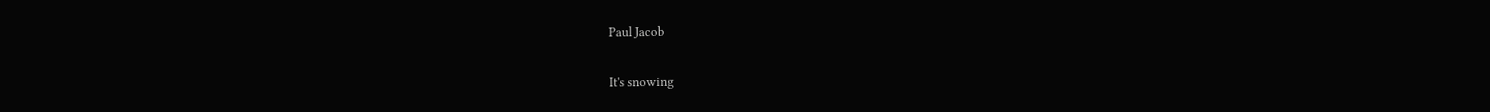Paul Jacob

It's snowing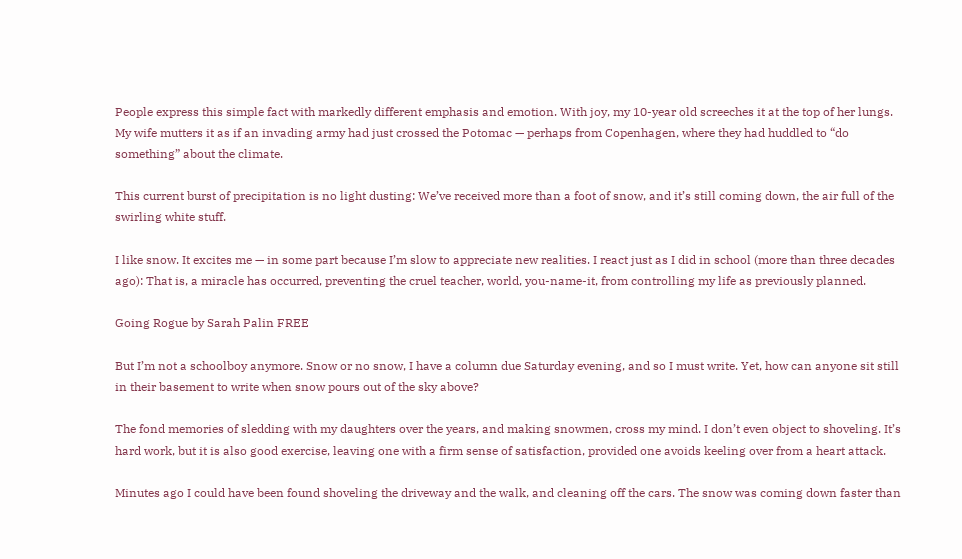People express this simple fact with markedly different emphasis and emotion. With joy, my 10-year old screeches it at the top of her lungs. My wife mutters it as if an invading army had just crossed the Potomac — perhaps from Copenhagen, where they had huddled to “do something” about the climate.

This current burst of precipitation is no light dusting: We’ve received more than a foot of snow, and it’s still coming down, the air full of the swirling white stuff.

I like snow. It excites me — in some part because I’m slow to appreciate new realities. I react just as I did in school (more than three decades ago): That is, a miracle has occurred, preventing the cruel teacher, world, you-name-it, from controlling my life as previously planned.

Going Rogue by Sarah Palin FREE

But I’m not a schoolboy anymore. Snow or no snow, I have a column due Saturday evening, and so I must write. Yet, how can anyone sit still in their basement to write when snow pours out of the sky above?

The fond memories of sledding with my daughters over the years, and making snowmen, cross my mind. I don’t even object to shoveling. It’s hard work, but it is also good exercise, leaving one with a firm sense of satisfaction, provided one avoids keeling over from a heart attack.

Minutes ago I could have been found shoveling the driveway and the walk, and cleaning off the cars. The snow was coming down faster than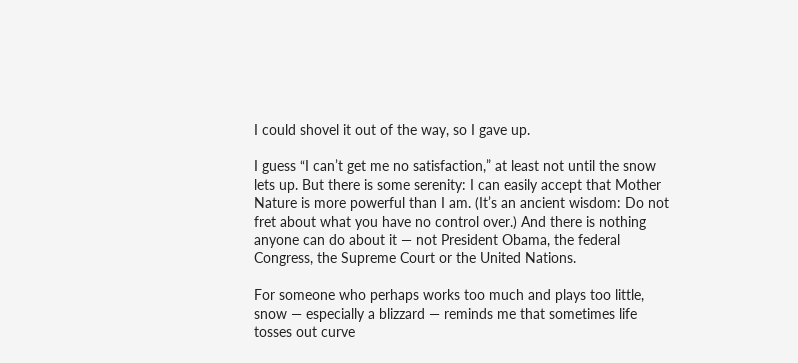I could shovel it out of the way, so I gave up.

I guess “I can’t get me no satisfaction,” at least not until the snow lets up. But there is some serenity: I can easily accept that Mother Nature is more powerful than I am. (It’s an ancient wisdom: Do not fret about what you have no control over.) And there is nothing anyone can do about it — not President Obama, the federal Congress, the Supreme Court or the United Nations.

For someone who perhaps works too much and plays too little, snow — especially a blizzard — reminds me that sometimes life tosses out curve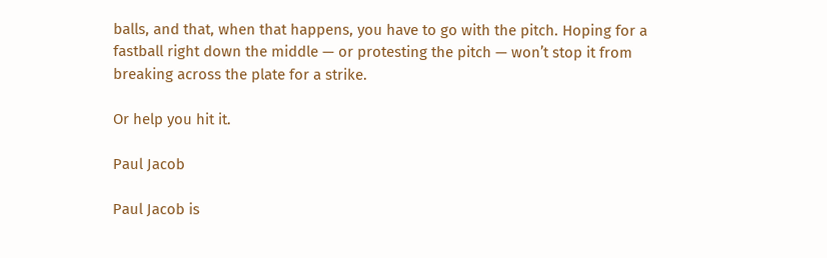balls, and that, when that happens, you have to go with the pitch. Hoping for a fastball right down the middle — or protesting the pitch — won’t stop it from breaking across the plate for a strike.

Or help you hit it.

Paul Jacob

Paul Jacob is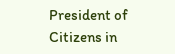President of Citizens in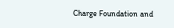Charge Foundation and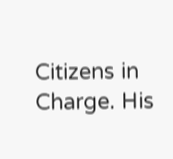Citizens in Charge. His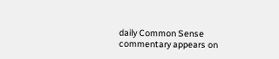daily Common Sense commentary appears on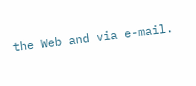the Web and via e-mail.